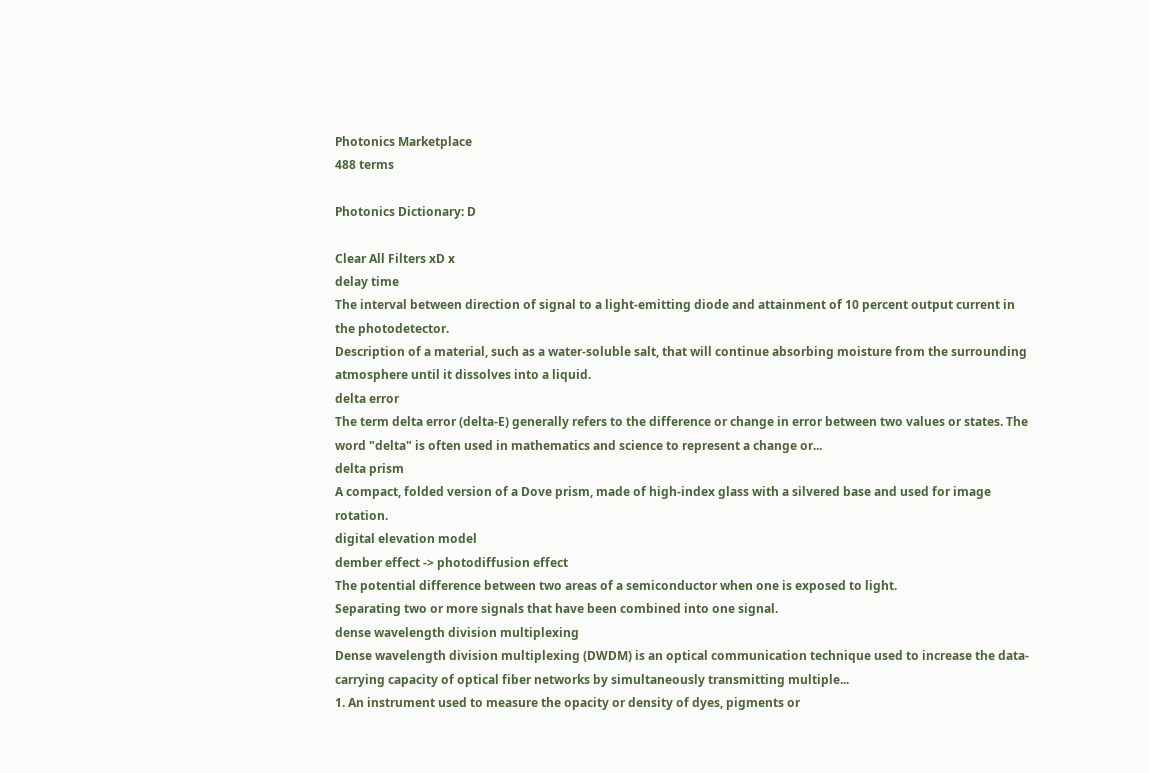Photonics Marketplace
488 terms

Photonics Dictionary: D

Clear All Filters xD x
delay time
The interval between direction of signal to a light-emitting diode and attainment of 10 percent output current in the photodetector.
Description of a material, such as a water-soluble salt, that will continue absorbing moisture from the surrounding atmosphere until it dissolves into a liquid.
delta error
The term delta error (delta-E) generally refers to the difference or change in error between two values or states. The word "delta" is often used in mathematics and science to represent a change or...
delta prism
A compact, folded version of a Dove prism, made of high-index glass with a silvered base and used for image rotation.
digital elevation model
dember effect -> photodiffusion effect
The potential difference between two areas of a semiconductor when one is exposed to light.
Separating two or more signals that have been combined into one signal.
dense wavelength division multiplexing
Dense wavelength division multiplexing (DWDM) is an optical communication technique used to increase the data-carrying capacity of optical fiber networks by simultaneously transmitting multiple...
1. An instrument used to measure the opacity or density of dyes, pigments or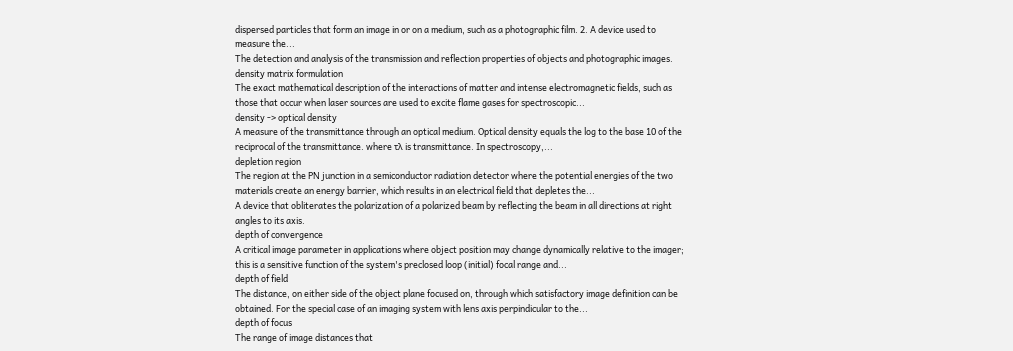dispersed particles that form an image in or on a medium, such as a photographic film. 2. A device used to measure the...
The detection and analysis of the transmission and reflection properties of objects and photographic images.
density matrix formulation
The exact mathematical description of the interactions of matter and intense electromagnetic fields, such as those that occur when laser sources are used to excite flame gases for spectroscopic...
density -> optical density
A measure of the transmittance through an optical medium. Optical density equals the log to the base 10 of the reciprocal of the transmittance. where τλ is transmittance. In spectroscopy,...
depletion region
The region at the PN junction in a semiconductor radiation detector where the potential energies of the two materials create an energy barrier, which results in an electrical field that depletes the...
A device that obliterates the polarization of a polarized beam by reflecting the beam in all directions at right angles to its axis.
depth of convergence
A critical image parameter in applications where object position may change dynamically relative to the imager; this is a sensitive function of the system's preclosed loop (initial) focal range and...
depth of field
The distance, on either side of the object plane focused on, through which satisfactory image definition can be obtained. For the special case of an imaging system with lens axis perpindicular to the...
depth of focus
The range of image distances that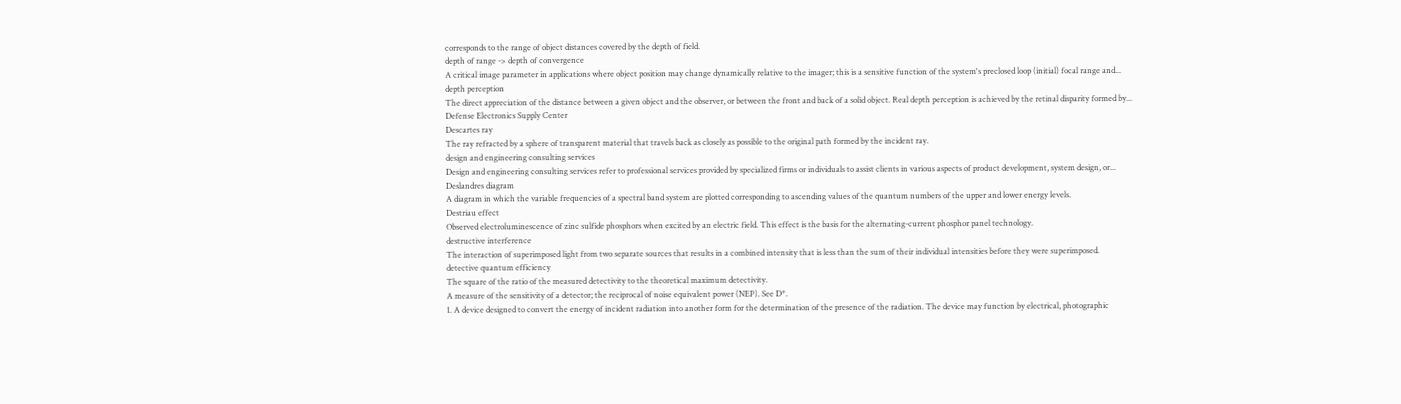corresponds to the range of object distances covered by the depth of field.
depth of range -> depth of convergence
A critical image parameter in applications where object position may change dynamically relative to the imager; this is a sensitive function of the system's preclosed loop (initial) focal range and...
depth perception
The direct appreciation of the distance between a given object and the observer, or between the front and back of a solid object. Real depth perception is achieved by the retinal disparity formed by...
Defense Electronics Supply Center
Descartes ray
The ray refracted by a sphere of transparent material that travels back as closely as possible to the original path formed by the incident ray.
design and engineering consulting services
Design and engineering consulting services refer to professional services provided by specialized firms or individuals to assist clients in various aspects of product development, system design, or...
Deslandres diagram
A diagram in which the variable frequencies of a spectral band system are plotted corresponding to ascending values of the quantum numbers of the upper and lower energy levels.
Destriau effect
Observed electroluminescence of zinc sulfide phosphors when excited by an electric field. This effect is the basis for the alternating-current phosphor panel technology.
destructive interference
The interaction of superimposed light from two separate sources that results in a combined intensity that is less than the sum of their individual intensities before they were superimposed.
detective quantum efficiency
The square of the ratio of the measured detectivity to the theoretical maximum detectivity.
A measure of the sensitivity of a detector; the reciprocal of noise equivalent power (NEP). See D*.
1. A device designed to convert the energy of incident radiation into another form for the determination of the presence of the radiation. The device may function by electrical, photographic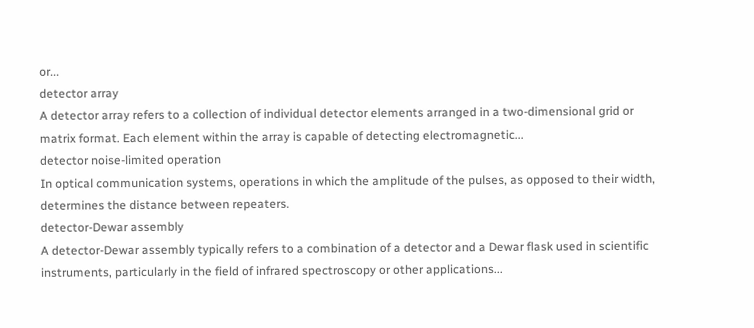or...
detector array
A detector array refers to a collection of individual detector elements arranged in a two-dimensional grid or matrix format. Each element within the array is capable of detecting electromagnetic...
detector noise-limited operation
In optical communication systems, operations in which the amplitude of the pulses, as opposed to their width, determines the distance between repeaters.
detector-Dewar assembly
A detector-Dewar assembly typically refers to a combination of a detector and a Dewar flask used in scientific instruments, particularly in the field of infrared spectroscopy or other applications...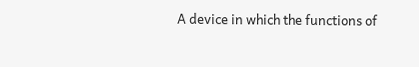A device in which the functions of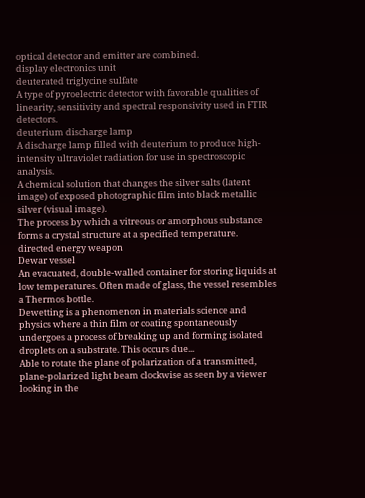optical detector and emitter are combined.
display electronics unit
deuterated triglycine sulfate
A type of pyroelectric detector with favorable qualities of linearity, sensitivity and spectral responsivity used in FTIR detectors.
deuterium discharge lamp
A discharge lamp filled with deuterium to produce high-intensity ultraviolet radiation for use in spectroscopic analysis.
A chemical solution that changes the silver salts (latent image) of exposed photographic film into black metallic silver (visual image).
The process by which a vitreous or amorphous substance forms a crystal structure at a specified temperature.
directed energy weapon
Dewar vessel
An evacuated, double-walled container for storing liquids at low temperatures. Often made of glass, the vessel resembles a Thermos bottle.
Dewetting is a phenomenon in materials science and physics where a thin film or coating spontaneously undergoes a process of breaking up and forming isolated droplets on a substrate. This occurs due...
Able to rotate the plane of polarization of a transmitted, plane-polarized light beam clockwise as seen by a viewer looking in the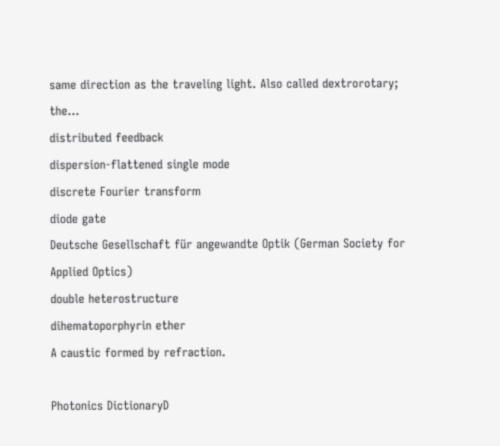same direction as the traveling light. Also called dextrorotary; the...
distributed feedback
dispersion-flattened single mode
discrete Fourier transform
diode gate
Deutsche Gesellschaft für angewandte Optik (German Society for Applied Optics)
double heterostructure
dihematoporphyrin ether
A caustic formed by refraction.

Photonics DictionaryD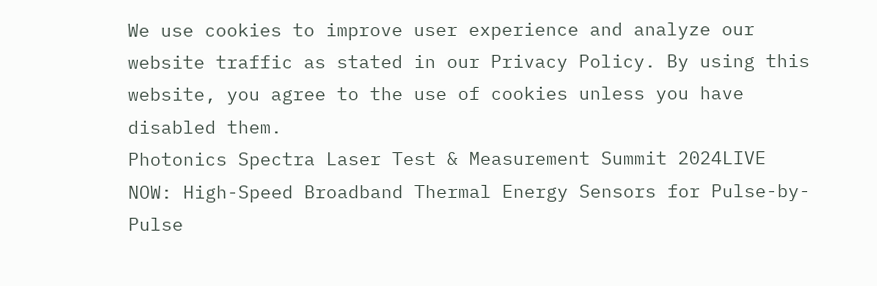We use cookies to improve user experience and analyze our website traffic as stated in our Privacy Policy. By using this website, you agree to the use of cookies unless you have disabled them.
Photonics Spectra Laser Test & Measurement Summit 2024LIVE NOW: High-Speed Broadband Thermal Energy Sensors for Pulse-by-Pulse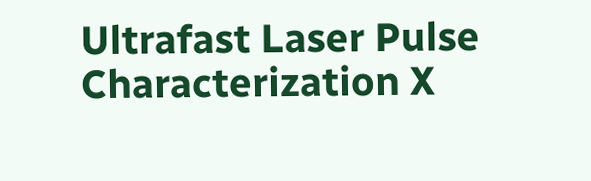Ultrafast Laser Pulse Characterization X